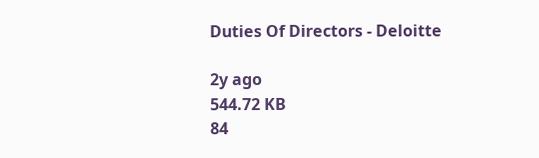Duties Of Directors - Deloitte

2y ago
544.72 KB
84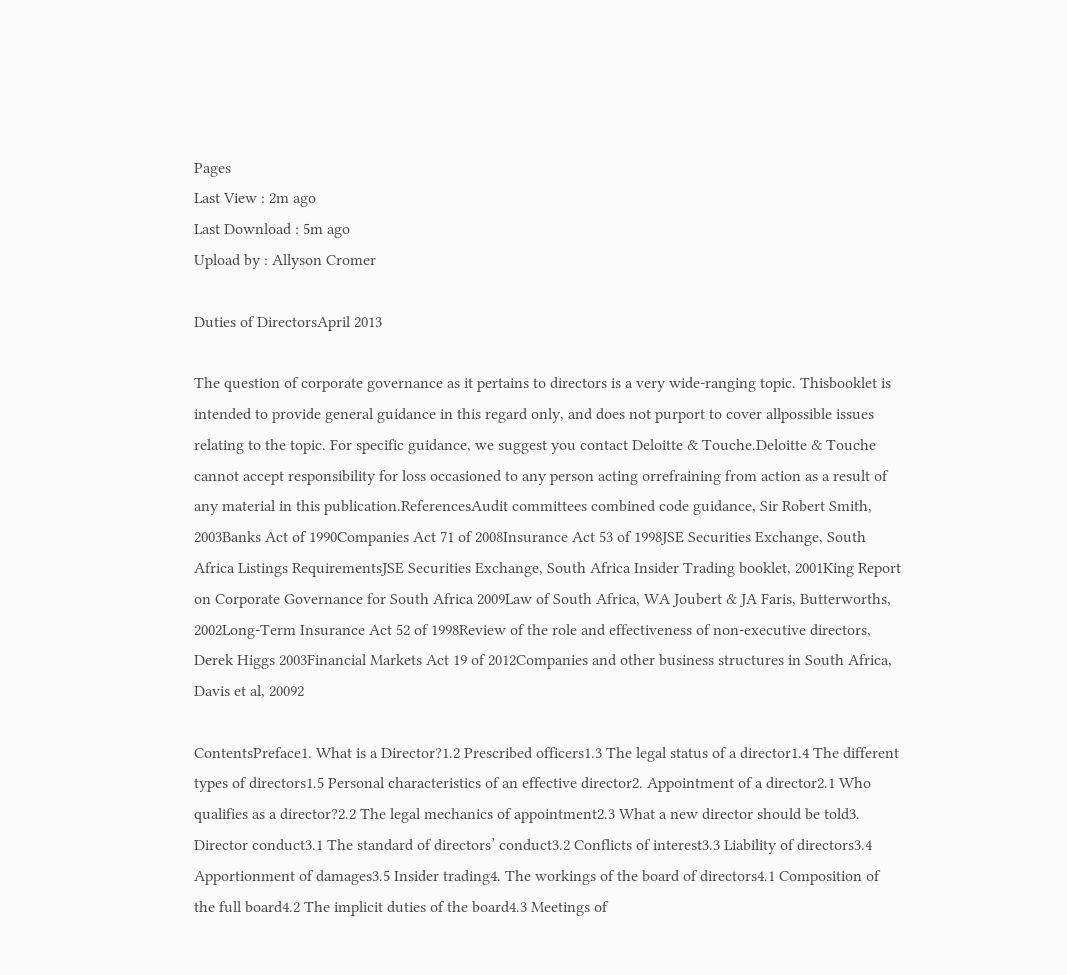Pages
Last View : 2m ago
Last Download : 5m ago
Upload by : Allyson Cromer

Duties of DirectorsApril 2013

The question of corporate governance as it pertains to directors is a very wide-ranging topic. Thisbooklet is intended to provide general guidance in this regard only, and does not purport to cover allpossible issues relating to the topic. For specific guidance, we suggest you contact Deloitte & Touche.Deloitte & Touche cannot accept responsibility for loss occasioned to any person acting orrefraining from action as a result of any material in this publication.ReferencesAudit committees combined code guidance, Sir Robert Smith, 2003Banks Act of 1990Companies Act 71 of 2008Insurance Act 53 of 1998JSE Securities Exchange, South Africa Listings RequirementsJSE Securities Exchange, South Africa Insider Trading booklet, 2001King Report on Corporate Governance for South Africa 2009Law of South Africa, WA Joubert & JA Faris, Butterworths, 2002Long-Term Insurance Act 52 of 1998Review of the role and effectiveness of non-executive directors, Derek Higgs 2003Financial Markets Act 19 of 2012Companies and other business structures in South Africa, Davis et al, 20092

ContentsPreface1. What is a Director?1.2 Prescribed officers1.3 The legal status of a director1.4 The different types of directors1.5 Personal characteristics of an effective director2. Appointment of a director2.1 Who qualifies as a director?2.2 The legal mechanics of appointment2.3 What a new director should be told3. Director conduct3.1 The standard of directors’ conduct3.2 Conflicts of interest3.3 Liability of directors3.4 Apportionment of damages3.5 Insider trading4. The workings of the board of directors4.1 Composition of the full board4.2 The implicit duties of the board4.3 Meetings of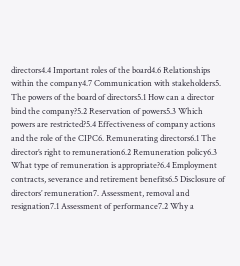directors4.4 Important roles of the board4.6 Relationships within the company4.7 Communication with stakeholders5. The powers of the board of directors5.1 How can a director bind the company?5.2 Reservation of powers5.3 Which powers are restricted?5.4 Effectiveness of company actions and the role of the CIPC6. Remunerating directors6.1 The director’s right to remuneration6.2 Remuneration policy6.3 What type of remuneration is appropriate?6.4 Employment contracts, severance and retirement benefits6.5 Disclosure of directors’ remuneration7. Assessment, removal and resignation7.1 Assessment of performance7.2 Why a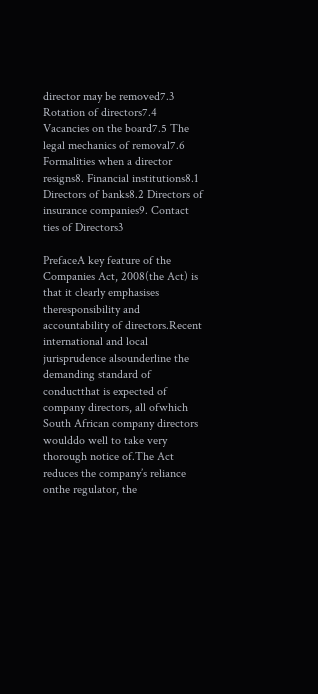director may be removed7.3 Rotation of directors7.4 Vacancies on the board7.5 The legal mechanics of removal7.6 Formalities when a director resigns8. Financial institutions8.1 Directors of banks8.2 Directors of insurance companies9. Contact ties of Directors3

PrefaceA key feature of the Companies Act, 2008(the Act) is that it clearly emphasises theresponsibility and accountability of directors.Recent international and local jurisprudence alsounderline the demanding standard of conductthat is expected of company directors, all ofwhich South African company directors woulddo well to take very thorough notice of.The Act reduces the company’s reliance onthe regulator, the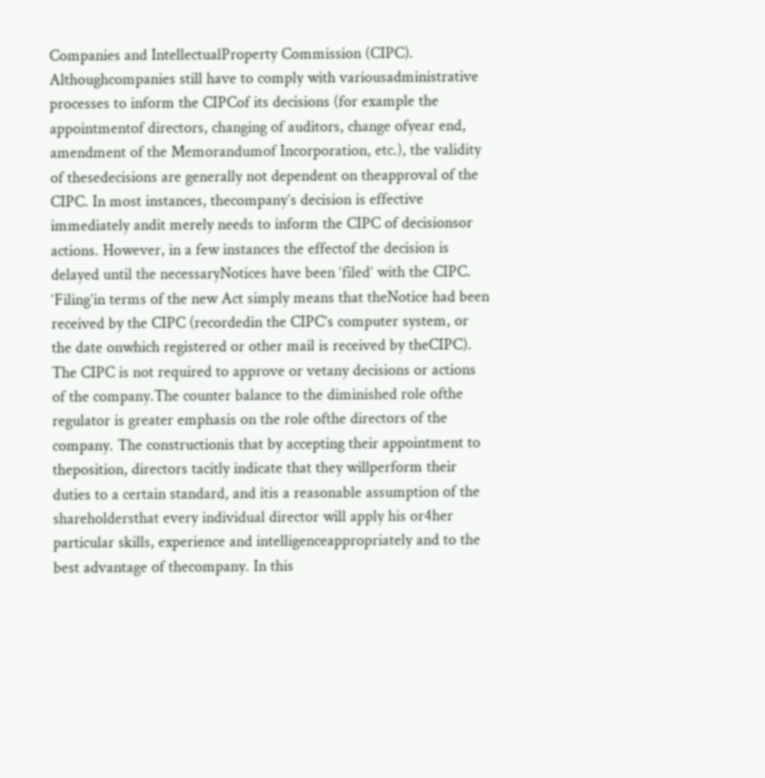Companies and IntellectualProperty Commission (CIPC). Althoughcompanies still have to comply with variousadministrative processes to inform the CIPCof its decisions (for example the appointmentof directors, changing of auditors, change ofyear end, amendment of the Memorandumof Incorporation, etc.), the validity of thesedecisions are generally not dependent on theapproval of the CIPC. In most instances, thecompany’s decision is effective immediately andit merely needs to inform the CIPC of decisionsor actions. However, in a few instances the effectof the decision is delayed until the necessaryNotices have been ‘filed’ with the CIPC. ‘Filing’in terms of the new Act simply means that theNotice had been received by the CIPC (recordedin the CIPC’s computer system, or the date onwhich registered or other mail is received by theCIPC). The CIPC is not required to approve or vetany decisions or actions of the company.The counter balance to the diminished role ofthe regulator is greater emphasis on the role ofthe directors of the company. The constructionis that by accepting their appointment to theposition, directors tacitly indicate that they willperform their duties to a certain standard, and itis a reasonable assumption of the shareholdersthat every individual director will apply his or4her particular skills, experience and intelligenceappropriately and to the best advantage of thecompany. In this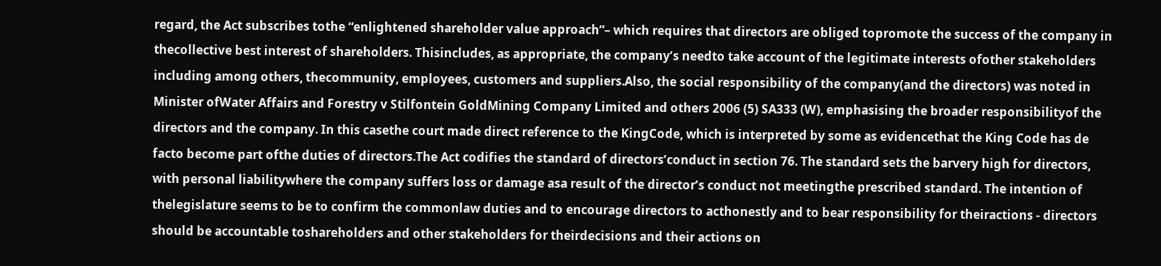regard, the Act subscribes tothe “enlightened shareholder value approach”– which requires that directors are obliged topromote the success of the company in thecollective best interest of shareholders. Thisincludes, as appropriate, the company’s needto take account of the legitimate interests ofother stakeholders including among others, thecommunity, employees, customers and suppliers.Also, the social responsibility of the company(and the directors) was noted in Minister ofWater Affairs and Forestry v Stilfontein GoldMining Company Limited and others 2006 (5) SA333 (W), emphasising the broader responsibilityof the directors and the company. In this casethe court made direct reference to the KingCode, which is interpreted by some as evidencethat the King Code has de facto become part ofthe duties of directors.The Act codifies the standard of directors’conduct in section 76. The standard sets the barvery high for directors, with personal liabilitywhere the company suffers loss or damage asa result of the director’s conduct not meetingthe prescribed standard. The intention of thelegislature seems to be to confirm the commonlaw duties and to encourage directors to acthonestly and to bear responsibility for theiractions - directors should be accountable toshareholders and other stakeholders for theirdecisions and their actions on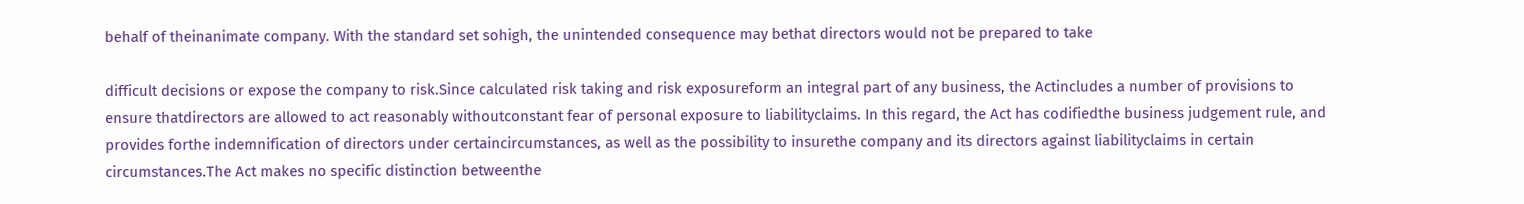behalf of theinanimate company. With the standard set sohigh, the unintended consequence may bethat directors would not be prepared to take

difficult decisions or expose the company to risk.Since calculated risk taking and risk exposureform an integral part of any business, the Actincludes a number of provisions to ensure thatdirectors are allowed to act reasonably withoutconstant fear of personal exposure to liabilityclaims. In this regard, the Act has codifiedthe business judgement rule, and provides forthe indemnification of directors under certaincircumstances, as well as the possibility to insurethe company and its directors against liabilityclaims in certain circumstances.The Act makes no specific distinction betweenthe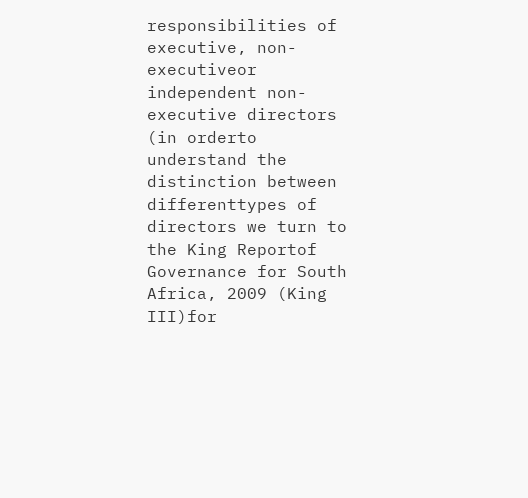responsibilities of executive, non-executiveor independent non-executive directors (in orderto understand the distinction between differenttypes of directors we turn to the King Reportof Governance for South Africa, 2009 (King III)for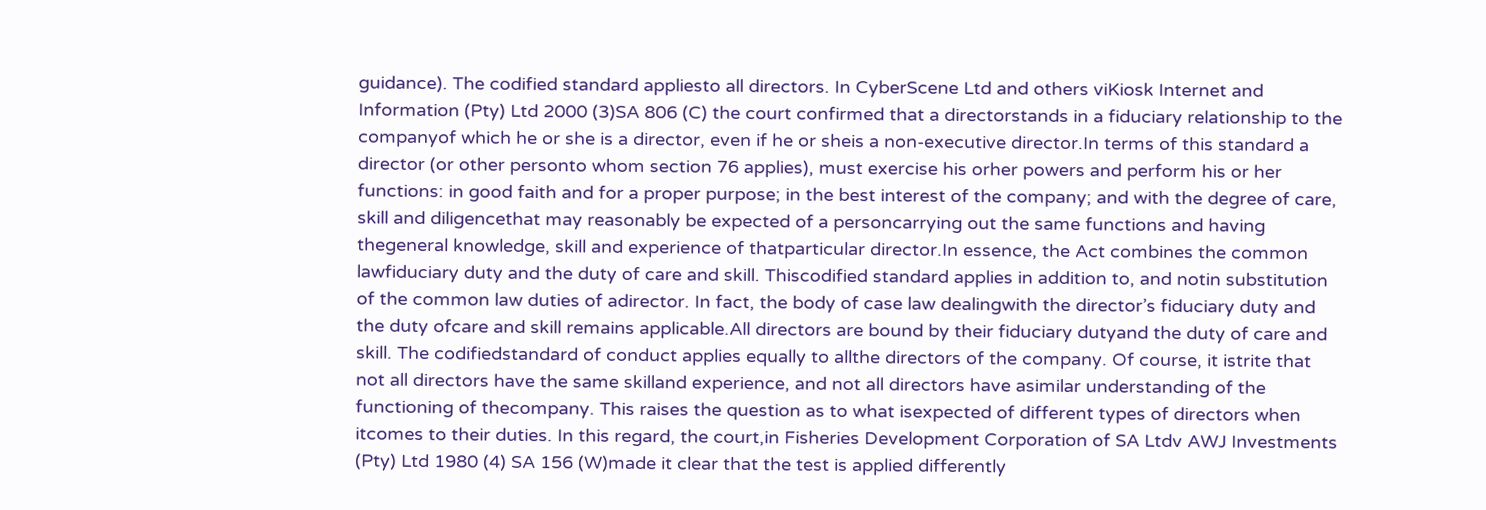guidance). The codified standard appliesto all directors. In CyberScene Ltd and others viKiosk Internet and Information (Pty) Ltd 2000 (3)SA 806 (C) the court confirmed that a directorstands in a fiduciary relationship to the companyof which he or she is a director, even if he or sheis a non-executive director.In terms of this standard a director (or other personto whom section 76 applies), must exercise his orher powers and perform his or her functions: in good faith and for a proper purpose; in the best interest of the company; and with the degree of care, skill and diligencethat may reasonably be expected of a personcarrying out the same functions and having thegeneral knowledge, skill and experience of thatparticular director.In essence, the Act combines the common lawfiduciary duty and the duty of care and skill. Thiscodified standard applies in addition to, and notin substitution of the common law duties of adirector. In fact, the body of case law dealingwith the director’s fiduciary duty and the duty ofcare and skill remains applicable.All directors are bound by their fiduciary dutyand the duty of care and skill. The codifiedstandard of conduct applies equally to allthe directors of the company. Of course, it istrite that not all directors have the same skilland experience, and not all directors have asimilar understanding of the functioning of thecompany. This raises the question as to what isexpected of different types of directors when itcomes to their duties. In this regard, the court,in Fisheries Development Corporation of SA Ltdv AWJ Investments (Pty) Ltd 1980 (4) SA 156 (W)made it clear that the test is applied differently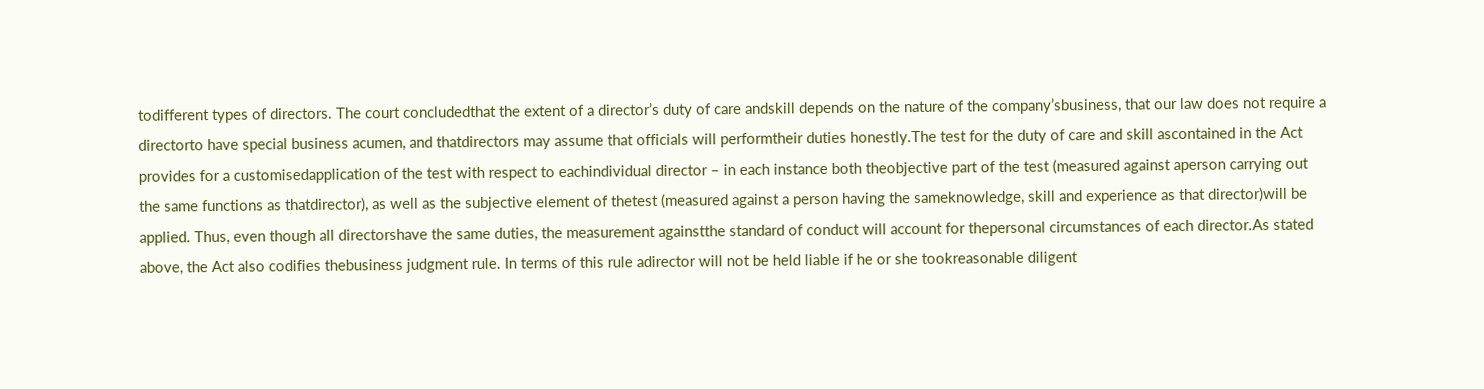todifferent types of directors. The court concludedthat the extent of a director’s duty of care andskill depends on the nature of the company’sbusiness, that our law does not require a directorto have special business acumen, and thatdirectors may assume that officials will performtheir duties honestly.The test for the duty of care and skill ascontained in the Act provides for a customisedapplication of the test with respect to eachindividual director – in each instance both theobjective part of the test (measured against aperson carrying out the same functions as thatdirector), as well as the subjective element of thetest (measured against a person having the sameknowledge, skill and experience as that director)will be applied. Thus, even though all directorshave the same duties, the measurement againstthe standard of conduct will account for thepersonal circumstances of each director.As stated above, the Act also codifies thebusiness judgment rule. In terms of this rule adirector will not be held liable if he or she tookreasonable diligent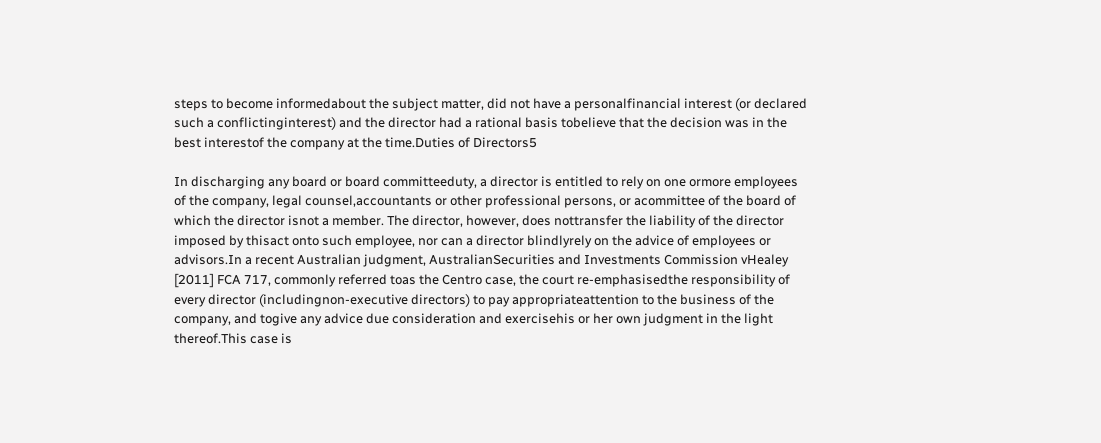steps to become informedabout the subject matter, did not have a personalfinancial interest (or declared such a conflictinginterest) and the director had a rational basis tobelieve that the decision was in the best interestof the company at the time.Duties of Directors5

In discharging any board or board committeeduty, a director is entitled to rely on one ormore employees of the company, legal counsel,accountants or other professional persons, or acommittee of the board of which the director isnot a member. The director, however, does nottransfer the liability of the director imposed by thisact onto such employee, nor can a director blindlyrely on the advice of employees or advisors.In a recent Australian judgment, AustralianSecurities and Investments Commission vHealey [2011] FCA 717, commonly referred toas the Centro case, the court re-emphasisedthe responsibility of every director (includingnon-executive directors) to pay appropriateattention to the business of the company, and togive any advice due consideration and exercisehis or her own judgment in the light thereof.This case is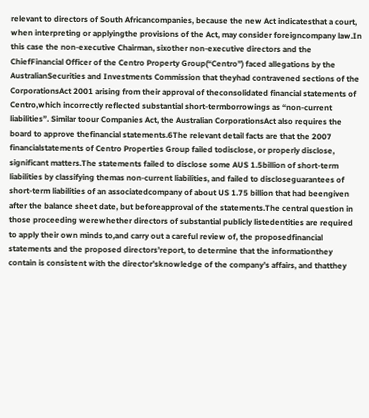relevant to directors of South Africancompanies, because the new Act indicatesthat a court, when interpreting or applyingthe provisions of the Act, may consider foreigncompany law.In this case the non-executive Chairman, sixother non-executive directors and the ChiefFinancial Officer of the Centro Property Group(“Centro”) faced allegations by the AustralianSecurities and Investments Commission that theyhad contravened sections of the CorporationsAct 2001 arising from their approval of theconsolidated financial statements of Centro,which incorrectly reflected substantial short-termborrowings as “non-current liabilities”. Similar toour Companies Act, the Australian CorporationsAct also requires the board to approve thefinancial statements.6The relevant detail facts are that the 2007 financialstatements of Centro Properties Group failed todisclose, or properly disclose, significant matters.The statements failed to disclose some AUS 1.5billion of short-term liabilities by classifying themas non-current liabilities, and failed to discloseguarantees of short-term liabilities of an associatedcompany of about US 1.75 billion that had beengiven after the balance sheet date, but beforeapproval of the statements.The central question in those proceeding werewhether directors of substantial publicly listedentities are required to apply their own minds to,and carry out a careful review of, the proposedfinancial statements and the proposed directors’report, to determine that the informationthey contain is consistent with the director’sknowledge of the company’s affairs, and thatthey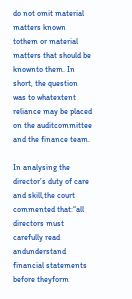do not omit material matters known tothem or material matters that should be knownto them. In short, the question was to whatextent reliance may be placed on the auditcommittee and the finance team.

In analysing the director’s duty of care and skill,the court commented that:“all directors must carefully read andunderstand financial statements before theyform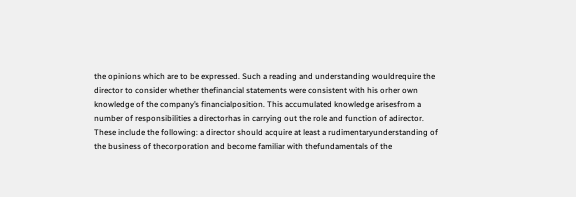the opinions which are to be expressed. Such a reading and understanding wouldrequire the director to consider whether thefinancial statements were consistent with his orher own knowledge of the company’s financialposition. This accumulated knowledge arisesfrom a number of responsibilities a directorhas in carrying out the role and function of adirector. These include the following: a director should acquire at least a rudimentaryunderstanding of the business of thecorporation and become familiar with thefundamentals of the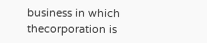business in which thecorporation is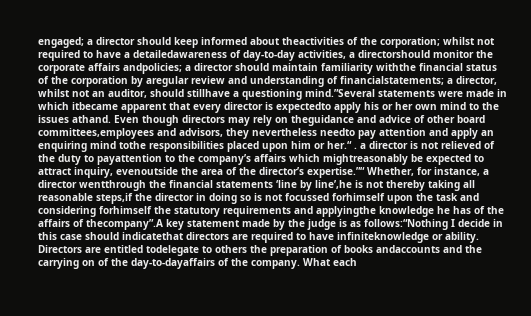engaged; a director should keep informed about theactivities of the corporation; whilst not required to have a detailedawareness of day-to-day activities, a directorshould monitor the corporate affairs andpolicies; a director should maintain familiarity withthe financial status of the corporation by aregular review and understanding of financialstatements; a director, whilst not an auditor, should stillhave a questioning mind.”Several statements were made in which itbecame apparent that every director is expectedto apply his or her own mind to the issues athand. Even though directors may rely on theguidance and advice of other board committees,employees and advisors, they nevertheless needto pay attention and apply an enquiring mind tothe responsibilities placed upon him or her.“ . a director is not relieved of the duty to payattention to the company’s affairs which mightreasonably be expected to attract inquiry, evenoutside the area of the director’s expertise.”“ Whether, for instance, a director wentthrough the financial statements ‘line by line’,he is not thereby taking all reasonable steps,if the director in doing so is not focussed forhimself upon the task and considering forhimself the statutory requirements and applyingthe knowledge he has of the affairs of thecompany”.A key statement made by the judge is as follows:“Nothing I decide in this case should indicatethat directors are required to have infiniteknowledge or ability. Directors are entitled todelegate to others the preparation of books andaccounts and the carrying on of the day-to-dayaffairs of the company. What each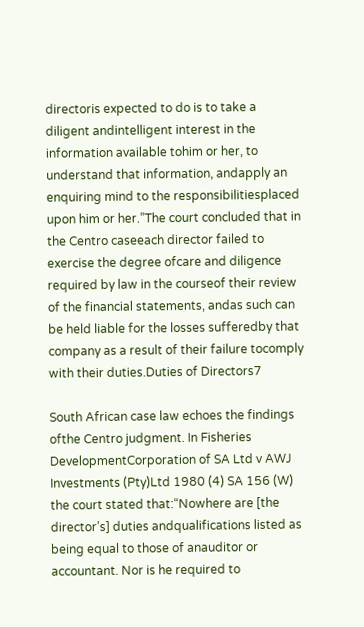directoris expected to do is to take a diligent andintelligent interest in the information available tohim or her, to understand that information, andapply an enquiring mind to the responsibilitiesplaced upon him or her.”The court concluded that in the Centro caseeach director failed to exercise the degree ofcare and diligence required by law in the courseof their review of the financial statements, andas such can be held liable for the losses sufferedby that company as a result of their failure tocomply with their duties.Duties of Directors7

South African case law echoes the findings ofthe Centro judgment. In Fisheries DevelopmentCorporation of SA Ltd v AWJ Investments (Pty)Ltd 1980 (4) SA 156 (W) the court stated that:“Nowhere are [the director’s] duties andqualifications listed as being equal to those of anauditor or accountant. Nor is he required to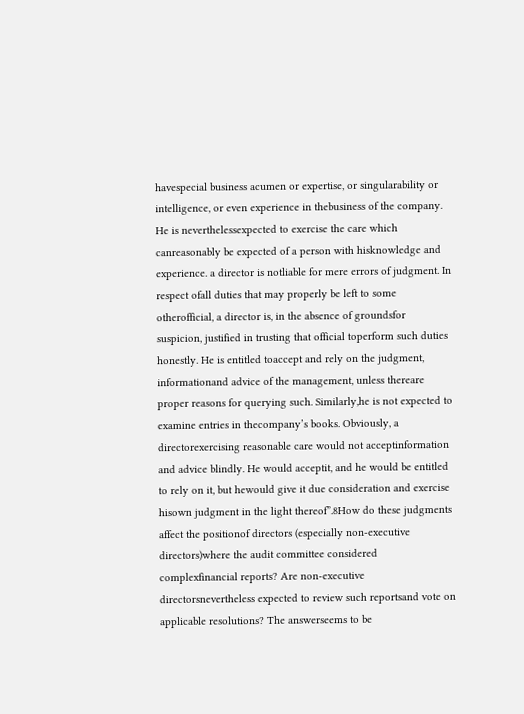havespecial business acumen or expertise, or singularability or intelligence, or even experience in thebusiness of the company. He is neverthelessexpected to exercise the care which canreasonably be expected of a person with hisknowledge and experience. a director is notliable for mere errors of judgment. In respect ofall duties that may properly be left to some otherofficial, a director is, in the absence of groundsfor suspicion, justified in trusting that official toperform such duties honestly. He is entitled toaccept and rely on the judgment, informationand advice of the management, unless thereare proper reasons for querying such. Similarly,he is not expected to examine entries in thecompany’s books. Obviously, a directorexercising reasonable care would not acceptinformation and advice blindly. He would acceptit, and he would be entitled to rely on it, but hewould give it due consideration and exercise hisown judgment in the light thereof”.8How do these judgments affect the positionof directors (especially non-executive directors)where the audit committee considered complexfinancial reports? Are non-executive directorsnevertheless expected to review such reportsand vote on applicable resolutions? The answerseems to be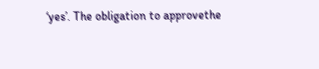‘yes’. The obligation to approvethe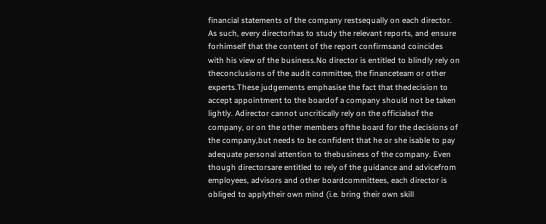financial statements of the company restsequally on each director. As such, every directorhas to study the relevant reports, and ensure forhimself that the content of the report confirmsand coincides with his view of the business.No director is entitled to blindly rely on theconclusions of the audit committee, the financeteam or other experts.These judgements emphasise the fact that thedecision to accept appointment to the boardof a company should not be taken lightly. Adirector cannot uncritically rely on the officialsof the company, or on the other members ofthe board for the decisions of the company,but needs to be confident that he or she isable to pay adequate personal attention to thebusiness of the company. Even though directorsare entitled to rely of the guidance and advicefrom employees, advisors and other boardcommittees, each director is obliged to applytheir own mind (i.e. bring their own skill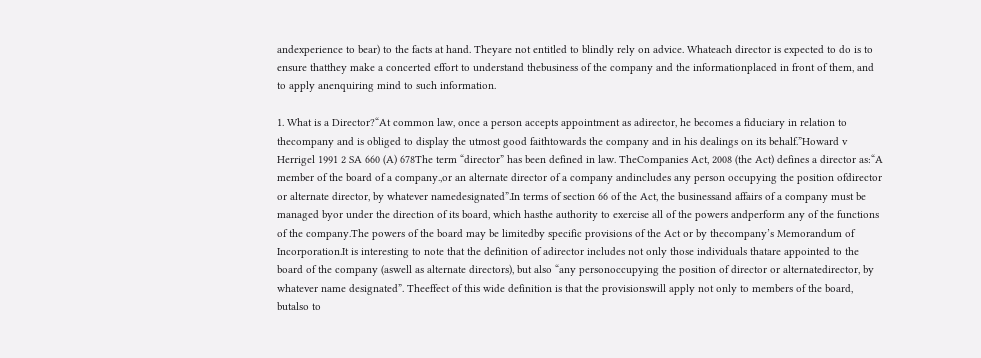andexperience to bear) to the facts at hand. Theyare not entitled to blindly rely on advice. Whateach director is expected to do is to ensure thatthey make a concerted effort to understand thebusiness of the company and the informationplaced in front of them, and to apply anenquiring mind to such information.

1. What is a Director?“At common law, once a person accepts appointment as adirector, he becomes a fiduciary in relation to thecompany and is obliged to display the utmost good faithtowards the company and in his dealings on its behalf.”Howard v Herrigel 1991 2 SA 660 (A) 678The term “director” has been defined in law. TheCompanies Act, 2008 (the Act) defines a director as:“A member of the board of a company.,or an alternate director of a company andincludes any person occupying the position ofdirector or alternate director, by whatever namedesignated”.In terms of section 66 of the Act, the businessand affairs of a company must be managed byor under the direction of its board, which hasthe authority to exercise all of the powers andperform any of the functions of the company.The powers of the board may be limitedby specific provisions of the Act or by thecompany’s Memorandum of Incorporation.It is interesting to note that the definition of adirector includes not only those individuals thatare appointed to the board of the company (aswell as alternate directors), but also “any personoccupying the position of director or alternatedirector, by whatever name designated”. Theeffect of this wide definition is that the provisionswill apply not only to members of the board, butalso to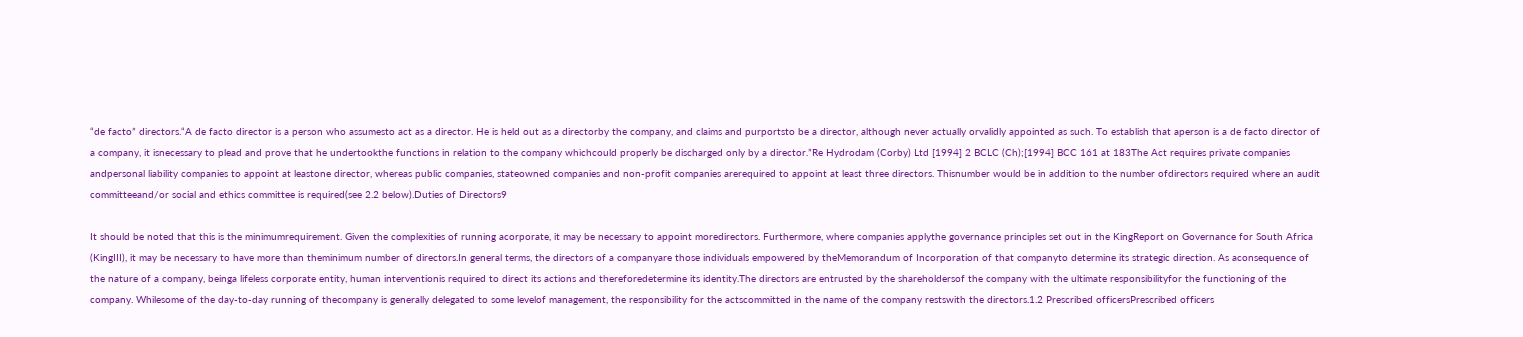“de facto” directors.“A de facto director is a person who assumesto act as a director. He is held out as a directorby the company, and claims and purportsto be a director, although never actually orvalidly appointed as such. To establish that aperson is a de facto director of a company, it isnecessary to plead and prove that he undertookthe functions in relation to the company whichcould properly be discharged only by a director.”Re Hydrodam (Corby) Ltd [1994] 2 BCLC (Ch);[1994] BCC 161 at 183The Act requires private companies andpersonal liability companies to appoint at leastone director, whereas public companies, stateowned companies and non-profit companies arerequired to appoint at least three directors. Thisnumber would be in addition to the number ofdirectors required where an audit committeeand/or social and ethics committee is required(see 2.2 below).Duties of Directors9

It should be noted that this is the minimumrequirement. Given the complexities of running acorporate, it may be necessary to appoint moredirectors. Furthermore, where companies applythe governance principles set out in the KingReport on Governance for South Africa (KingIII), it may be necessary to have more than theminimum number of directors.In general terms, the directors of a companyare those individuals empowered by theMemorandum of Incorporation of that companyto determine its strategic direction. As aconsequence of the nature of a company, beinga lifeless corporate entity, human interventionis required to direct its actions and thereforedetermine its identity.The directors are entrusted by the shareholdersof the company with the ultimate responsibilityfor the functioning of the company. Whilesome of the day-to-day running of thecompany is generally delegated to some levelof management, the responsibility for the actscommitted in the name of the company restswith the directors.1.2 Prescribed officersPrescribed officers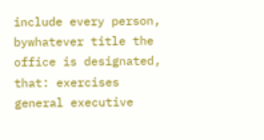include every person, bywhatever title the office is designated, that: exercises general executive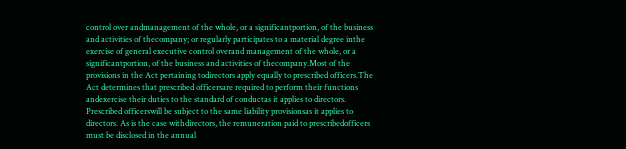control over andmanagement of the whole, or a significantportion, of the business and activities of thecompany; or regularly participates to a material degree inthe exercise of general executive control overand management of the whole, or a significantportion, of the business and activities of thecompany.Most of the provisions in the Act pertaining todirectors apply equally to prescribed officers.The Act determines that prescribed officersare required to perform their functions andexercise their duties to the standard of conductas it applies to directors. Prescribed officerswill be subject to the same liability provisionsas it applies to directors. As is the case withdirectors, the remuneration paid to prescribedofficers must be disclosed in the annual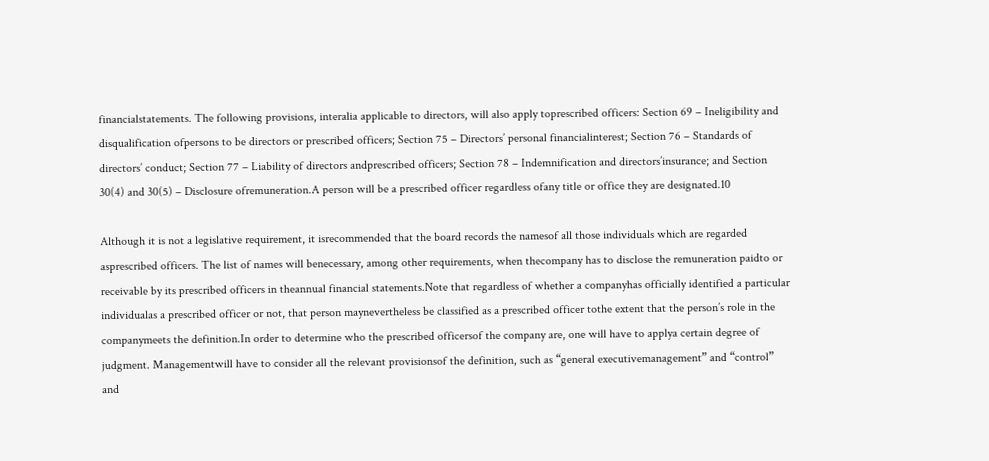financialstatements. The following provisions, interalia applicable to directors, will also apply toprescribed officers: Section 69 – Ineligibility and disqualification ofpersons to be directors or prescribed officers; Section 75 – Directors’ personal financialinterest; Section 76 – Standards of directors’ conduct; Section 77 – Liability of directors andprescribed officers; Section 78 – Indemnification and directors’insurance; and Section 30(4) and 30(5) – Disclosure ofremuneration.A person will be a prescribed officer regardless ofany title or office they are designated.10

Although it is not a legislative requirement, it isrecommended that the board records the namesof all those individuals which are regarded asprescribed officers. The list of names will benecessary, among other requirements, when thecompany has to disclose the remuneration paidto or receivable by its prescribed officers in theannual financial statements.Note that regardless of whether a companyhas officially identified a particular individualas a prescribed officer or not, that person maynevertheless be classified as a prescribed officer tothe extent that the person’s role in the companymeets the definition.In order to determine who the prescribed officersof the company are, one will have to applya certain degree of judgment. Managementwill have to consider all the relevant provisionsof the definition, such as “general executivemanagement” and “control” and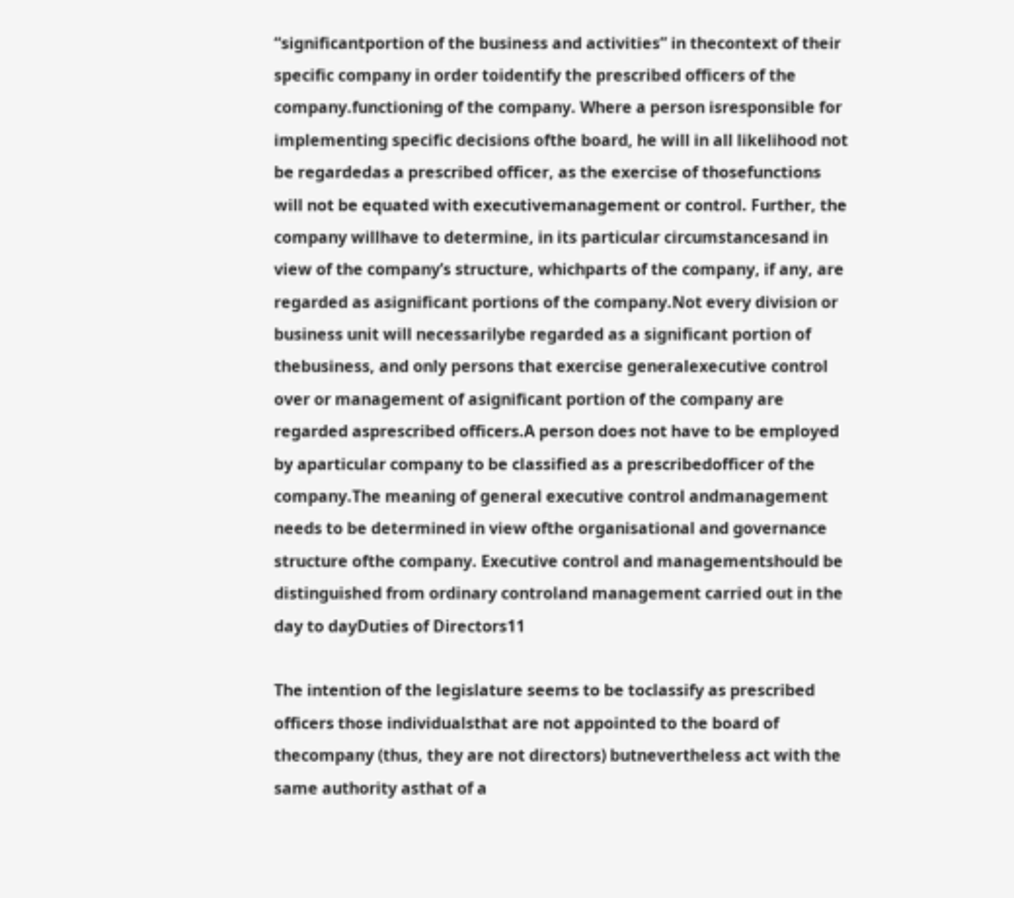“significantportion of the business and activities” in thecontext of their specific company in order toidentify the prescribed officers of the company.functioning of the company. Where a person isresponsible for implementing specific decisions ofthe board, he will in all likelihood not be regardedas a prescribed officer, as the exercise of thosefunctions will not be equated with executivemanagement or control. Further, the company willhave to determine, in its particular circumstancesand in view of the company’s structure, whichparts of the company, if any, are regarded as asignificant portions of the company.Not every division or business unit will necessarilybe regarded as a significant portion of thebusiness, and only persons that exercise generalexecutive control over or management of asignificant portion of the company are regarded asprescribed officers.A person does not have to be employed by aparticular company to be classified as a prescribedofficer of the company.The meaning of general executive control andmanagement needs to be determined in view ofthe organisational and governance structure ofthe company. Executive control and managementshould be distinguished from ordinary controland management carried out in the day to dayDuties of Directors11

The intention of the legislature seems to be toclassify as prescribed officers those individualsthat are not appointed to the board of thecompany (thus, they are not directors) butnevertheless act with the same authority asthat of a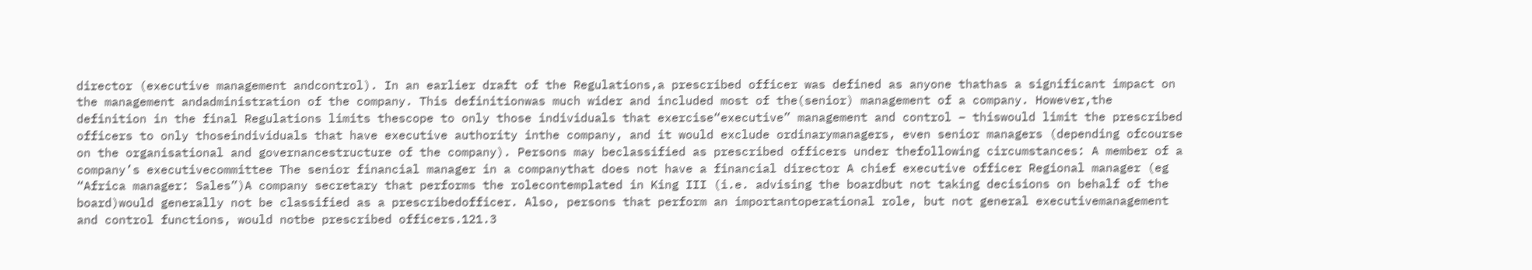director (executive management andcontrol). In an earlier draft of the Regulations,a prescribed officer was defined as anyone thathas a significant impact on the management andadministration of the company. This definitionwas much wider and included most of the(senior) management of a company. However,the definition in the final Regulations limits thescope to only those individuals that exercise“executive” management and control – thiswould limit the prescribed officers to only thoseindividuals that have executive authority inthe company, and it would exclude ordinarymanagers, even senior managers (depending ofcourse on the organisational and governancestructure of the company). Persons may beclassified as prescribed officers under thefollowing circumstances: A member of a company’s executivecommittee The senior financial manager in a companythat does not have a financial director A chief executive officer Regional manager (eg “Africa manager: Sales”)A company secretary that performs the rolecontemplated in King III (i.e. advising the boardbut not taking decisions on behalf of the board)would generally not be classified as a prescribedofficer. Also, persons that perform an importantoperational role, but not general executivemanagement and control functions, would notbe prescribed officers.121.3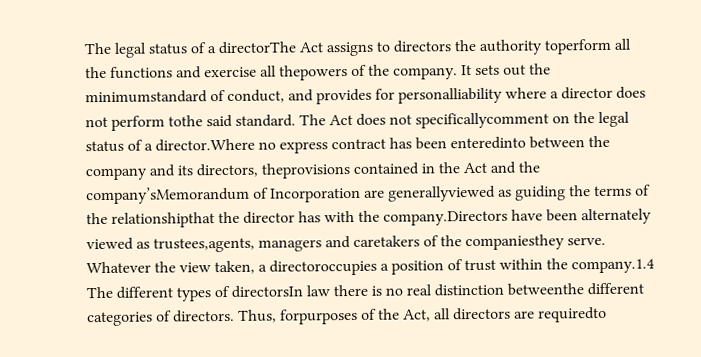The legal status of a directorThe Act assigns to directors the authority toperform all the functions and exercise all thepowers of the company. It sets out the minimumstandard of conduct, and provides for personalliability where a director does not perform tothe said standard. The Act does not specificallycomment on the legal status of a director.Where no express contract has been enteredinto between the company and its directors, theprovisions contained in the Act and the company’sMemorandum of Incorporation are generallyviewed as guiding the terms of the relationshipthat the director has with the company.Directors have been alternately viewed as trustees,agents, managers and caretakers of the companiesthey serve. Whatever the view taken, a directoroccupies a position of trust within the company.1.4 The different types of directorsIn law there is no real distinction betweenthe different categories of directors. Thus, forpurposes of the Act, all directors are requiredto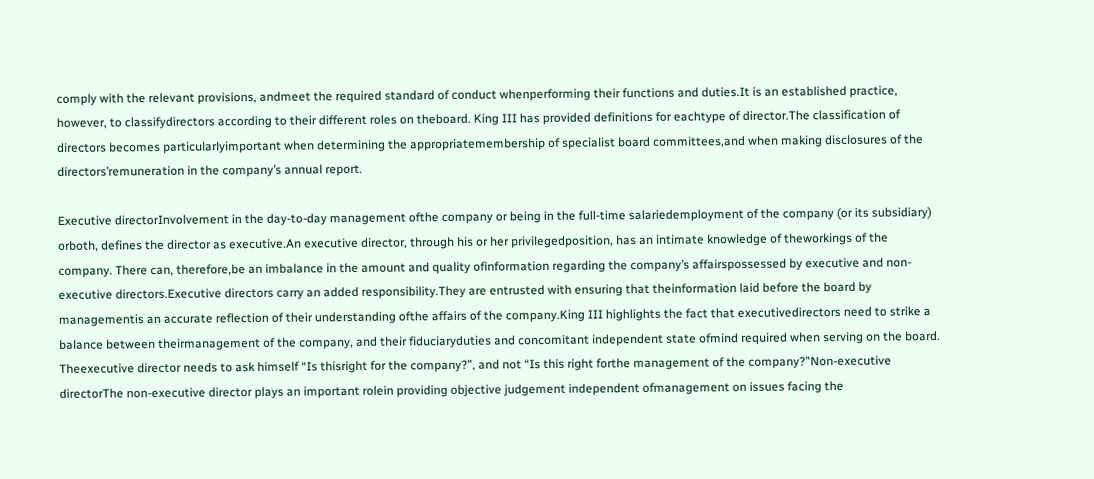comply with the relevant provisions, andmeet the required standard of conduct whenperforming their functions and duties.It is an established practice, however, to classifydirectors according to their different roles on theboard. King III has provided definitions for eachtype of director.The classification of directors becomes particularlyimportant when determining the appropriatemembership of specialist board committees,and when making disclosures of the directors’remuneration in the company’s annual report.

Executive directorInvolvement in the day-to-day management ofthe company or being in the full-time salariedemployment of the company (or its subsidiary) orboth, defines the director as executive.An executive director, through his or her privilegedposition, has an intimate knowledge of theworkings of the company. There can, therefore,be an imbalance in the amount and quality ofinformation regarding the company’s affairspossessed by executive and non-executive directors.Executive directors carry an added responsibility.They are entrusted with ensuring that theinformation laid before the board by managementis an accurate reflection of their understanding ofthe affairs of the company.King III highlights the fact that executivedirectors need to strike a balance between theirmanagement of the company, and their fiduciaryduties and concomitant independent state ofmind required when serving on the board. Theexecutive director needs to ask himself “Is thisright for the company?”, and not “Is this right forthe management of the company?”Non-executive directorThe non-executive director plays an important rolein providing objective judgement independent ofmanagement on issues facing the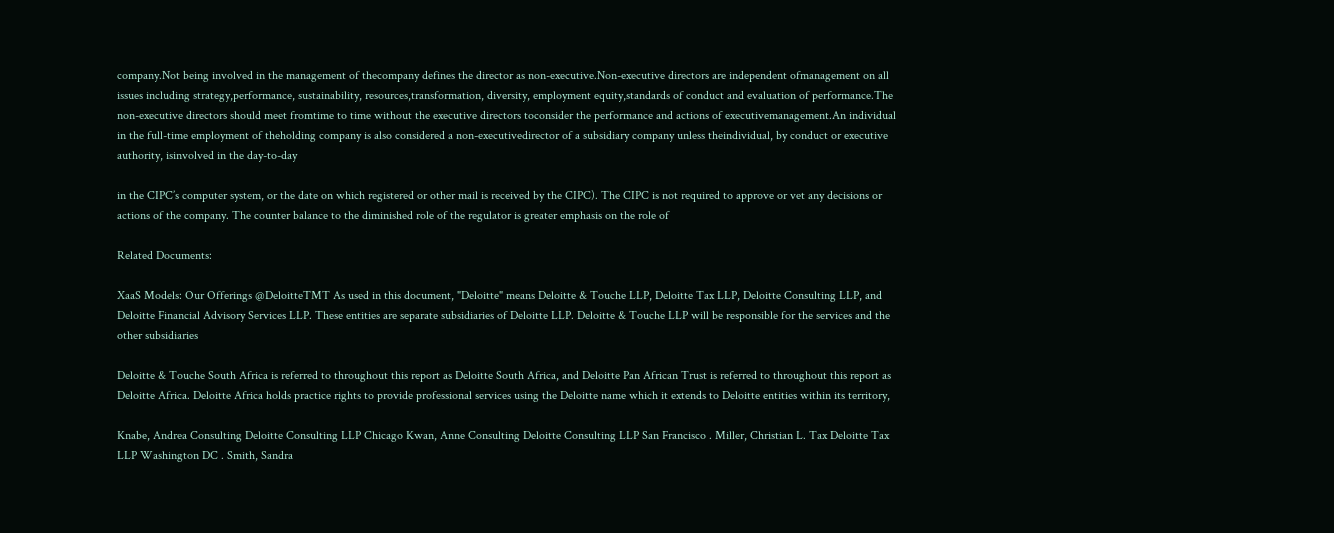company.Not being involved in the management of thecompany defines the director as non-executive.Non-executive directors are independent ofmanagement on all issues including strategy,performance, sustainability, resources,transformation, diversity, employment equity,standards of conduct and evaluation of performance.The non-executive directors should meet fromtime to time without the executive directors toconsider the performance and actions of executivemanagement.An individual in the full-time employment of theholding company is also considered a non-executivedirector of a subsidiary company unless theindividual, by conduct or executive authority, isinvolved in the day-to-day

in the CIPC’s computer system, or the date on which registered or other mail is received by the CIPC). The CIPC is not required to approve or vet any decisions or actions of the company. The counter balance to the diminished role of the regulator is greater emphasis on the role of

Related Documents:

XaaS Models: Our Offerings @DeloitteTMT As used in this document, "Deloitte" means Deloitte & Touche LLP, Deloitte Tax LLP, Deloitte Consulting LLP, and Deloitte Financial Advisory Services LLP. These entities are separate subsidiaries of Deloitte LLP. Deloitte & Touche LLP will be responsible for the services and the other subsidiaries

Deloitte & Touche South Africa is referred to throughout this report as Deloitte South Africa, and Deloitte Pan African Trust is referred to throughout this report as Deloitte Africa. Deloitte Africa holds practice rights to provide professional services using the Deloitte name which it extends to Deloitte entities within its territory,

Knabe, Andrea Consulting Deloitte Consulting LLP Chicago Kwan, Anne Consulting Deloitte Consulting LLP San Francisco . Miller, Christian L. Tax Deloitte Tax LLP Washington DC . Smith, Sandra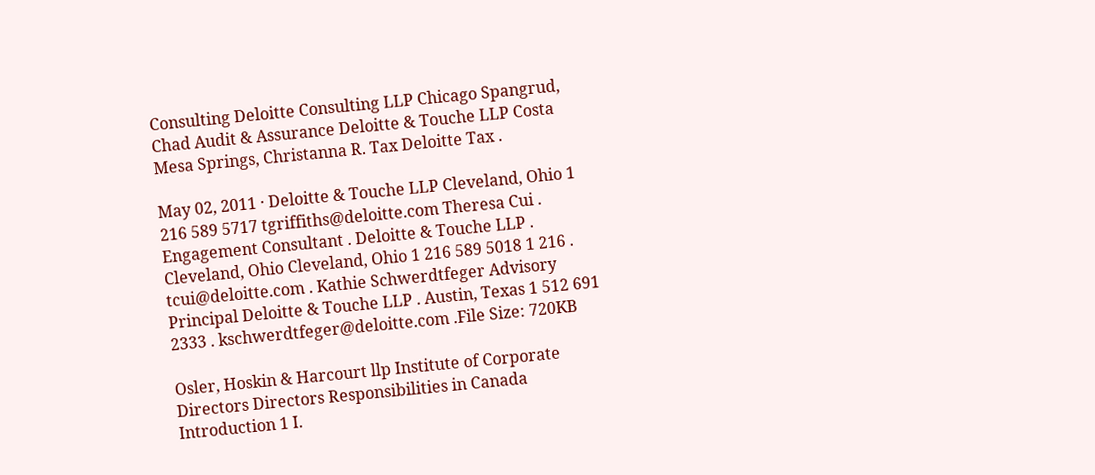Consulting Deloitte Consulting LLP Chicago Spangrud, Chad Audit & Assurance Deloitte & Touche LLP Costa Mesa Springs, Christanna R. Tax Deloitte Tax .

May 02, 2011 · Deloitte & Touche LLP Cleveland, Ohio 1 216 589 5717 tgriffiths@deloitte.com Theresa Cui . Engagement Consultant . Deloitte & Touche LLP . Cleveland, Ohio Cleveland, Ohio 1 216 589 5018 1 216 . tcui@deloitte.com . Kathie Schwerdtfeger Advisory Principal Deloitte & Touche LLP . Austin, Texas 1 512 691 2333 . kschwerdtfeger@deloitte.com .File Size: 720KB

Osler, Hoskin & Harcourt llp Institute of Corporate Directors Directors Responsibilities in Canada Introduction 1 I.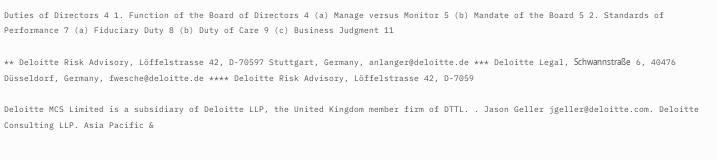Duties of Directors 4 1. Function of the Board of Directors 4 (a) Manage versus Monitor 5 (b) Mandate of the Board 5 2. Standards of Performance 7 (a) Fiduciary Duty 8 (b) Duty of Care 9 (c) Business Judgment 11

** Deloitte Risk Advisory, Löffelstrasse 42, D-70597 Stuttgart, Germany, anlanger@deloitte.de *** Deloitte Legal, Schwannstraße 6, 40476 Düsseldorf, Germany, fwesche@deloitte.de **** Deloitte Risk Advisory, Löffelstrasse 42, D-7059

Deloitte MCS Limited is a subsidiary of Deloitte LLP, the United Kingdom member firm of DTTL. . Jason Geller jgeller@deloitte.com. Deloitte Consulting LLP. Asia Pacific &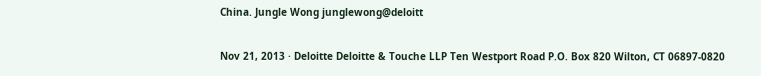China. Jungle Wong junglewong@deloitt

Nov 21, 2013 · Deloitte Deloitte & Touche LLP Ten Westport Road P.O. Box 820 Wilton, CT 06897-0820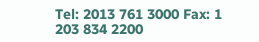Tel: 2013 761 3000 Fax: 1 203 834 2200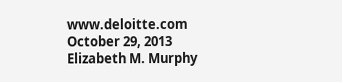www.deloitte.com October 29, 2013 Elizabeth M. Murphy